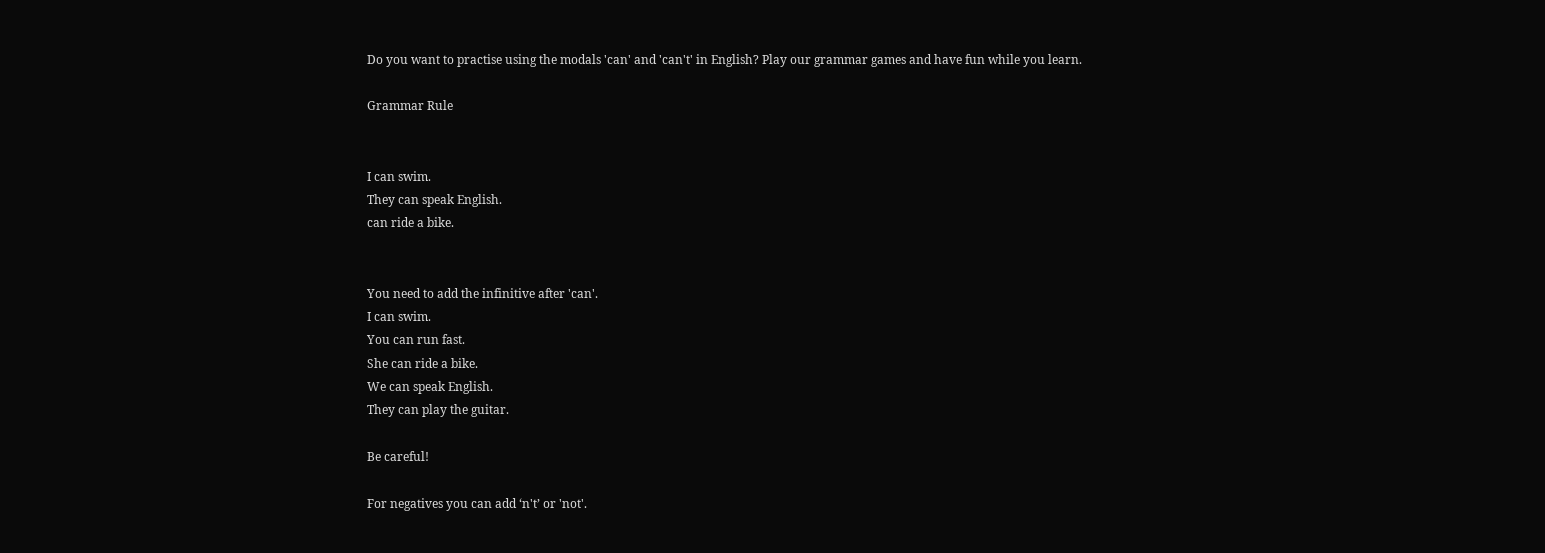Do you want to practise using the modals 'can' and 'can't' in English? Play our grammar games and have fun while you learn.

Grammar Rule


I can swim.
They can speak English.
can ride a bike.


You need to add the infinitive after 'can'.
I can swim.
You can run fast.
She can ride a bike.
We can speak English.
They can play the guitar.

Be careful!

For negatives you can add ‘n't’ or 'not'.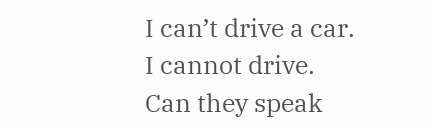I can’t drive a car.
I cannot drive.
Can they speak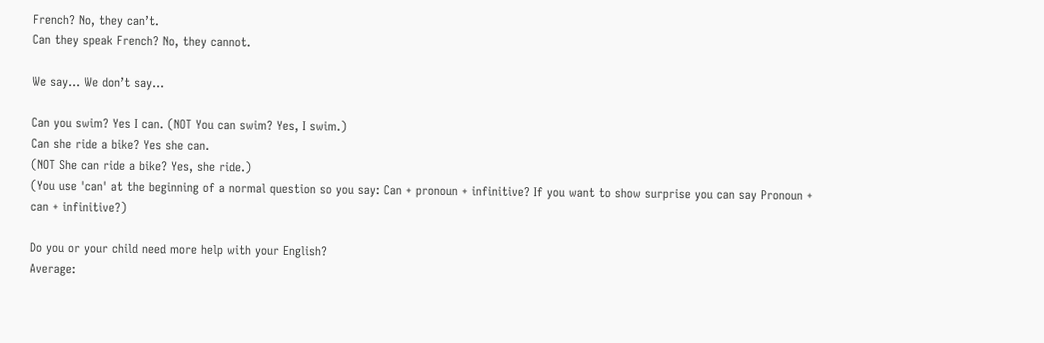French? No, they can’t.
Can they speak French? No, they cannot.

We say... We don’t say...

Can you swim? Yes I can. (NOT You can swim? Yes, I swim.)
Can she ride a bike? Yes she can.
(NOT She can ride a bike? Yes, she ride.)
(You use 'can' at the beginning of a normal question so you say: Can + pronoun + infinitive? If you want to show surprise you can say Pronoun + can + infinitive?)

Do you or your child need more help with your English?
Average: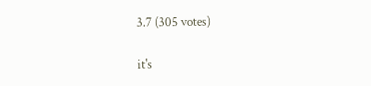3.7 (305 votes)


it's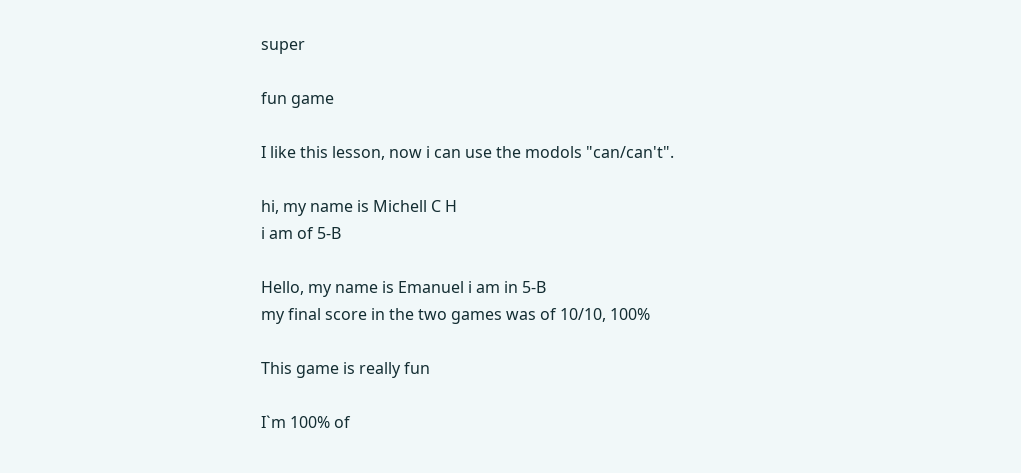super

fun game

I like this lesson, now i can use the modols "can/can't".

hi, my name is Michell C H
i am of 5-B

Hello, my name is Emanuel i am in 5-B
my final score in the two games was of 10/10, 100%

This game is really fun

I`m 100% of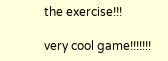the exercise!!!

very cool game!!!!!!!